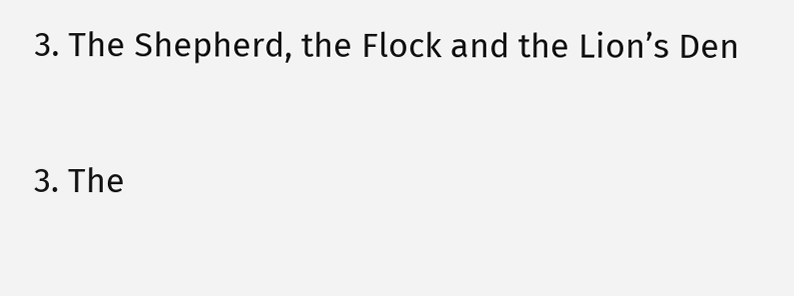3. The Shepherd, the Flock and the Lion’s Den

3. The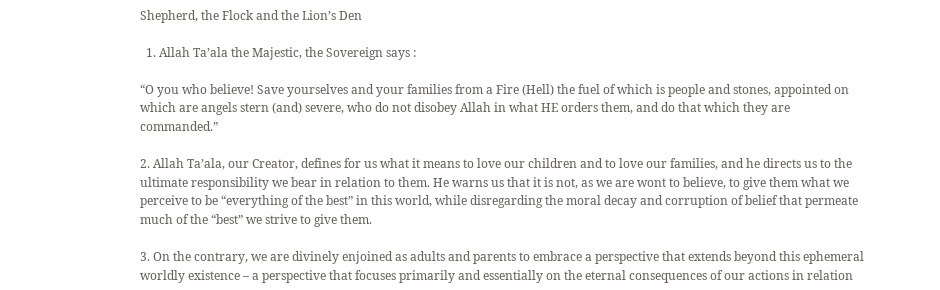Shepherd, the Flock and the Lion’s Den

  1. Allah Ta’ala the Majestic, the Sovereign says :

“O you who believe! Save yourselves and your families from a Fire (Hell) the fuel of which is people and stones, appointed on which are angels stern (and) severe, who do not disobey Allah in what HE orders them, and do that which they are commanded.”

2. Allah Ta’ala, our Creator, defines for us what it means to love our children and to love our families, and he directs us to the ultimate responsibility we bear in relation to them. He warns us that it is not, as we are wont to believe, to give them what we perceive to be “everything of the best” in this world, while disregarding the moral decay and corruption of belief that permeate much of the “best” we strive to give them.

3. On the contrary, we are divinely enjoined as adults and parents to embrace a perspective that extends beyond this ephemeral worldly existence – a perspective that focuses primarily and essentially on the eternal consequences of our actions in relation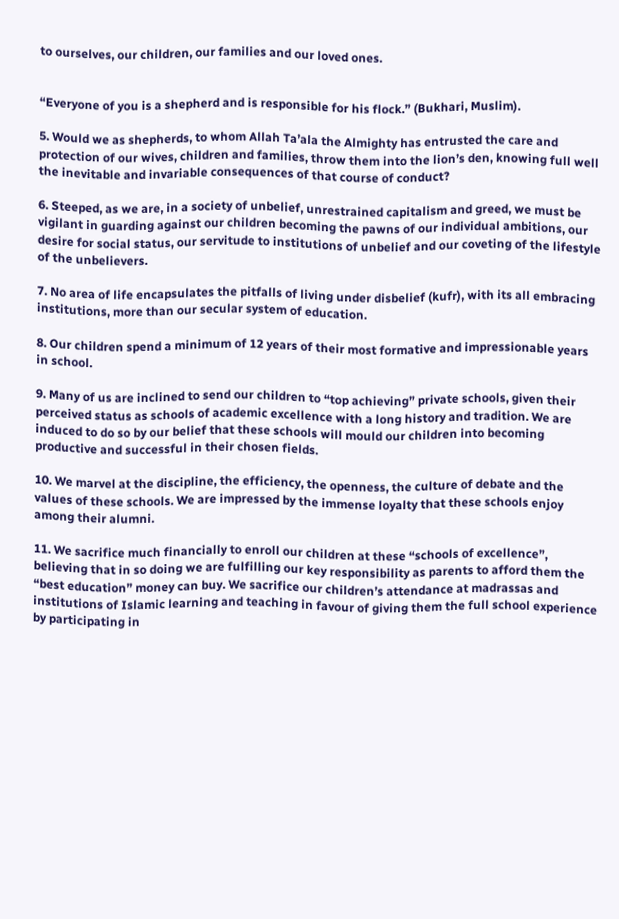to ourselves, our children, our families and our loved ones.


“Everyone of you is a shepherd and is responsible for his flock.” (Bukhari, Muslim).

5. Would we as shepherds, to whom Allah Ta’ala the Almighty has entrusted the care and protection of our wives, children and families, throw them into the lion’s den, knowing full well the inevitable and invariable consequences of that course of conduct?

6. Steeped, as we are, in a society of unbelief, unrestrained capitalism and greed, we must be vigilant in guarding against our children becoming the pawns of our individual ambitions, our desire for social status, our servitude to institutions of unbelief and our coveting of the lifestyle of the unbelievers.

7. No area of life encapsulates the pitfalls of living under disbelief (kufr), with its all embracing institutions, more than our secular system of education.

8. Our children spend a minimum of 12 years of their most formative and impressionable years in school.

9. Many of us are inclined to send our children to “top achieving” private schools, given their perceived status as schools of academic excellence with a long history and tradition. We are induced to do so by our belief that these schools will mould our children into becoming productive and successful in their chosen fields.

10. We marvel at the discipline, the efficiency, the openness, the culture of debate and the values of these schools. We are impressed by the immense loyalty that these schools enjoy among their alumni.

11. We sacrifice much financially to enroll our children at these “schools of excellence”, believing that in so doing we are fulfilling our key responsibility as parents to afford them the “best education” money can buy. We sacrifice our children’s attendance at madrassas and institutions of Islamic learning and teaching in favour of giving them the full school experience by participating in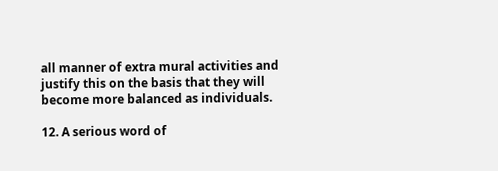all manner of extra mural activities and justify this on the basis that they will become more balanced as individuals.

12. A serious word of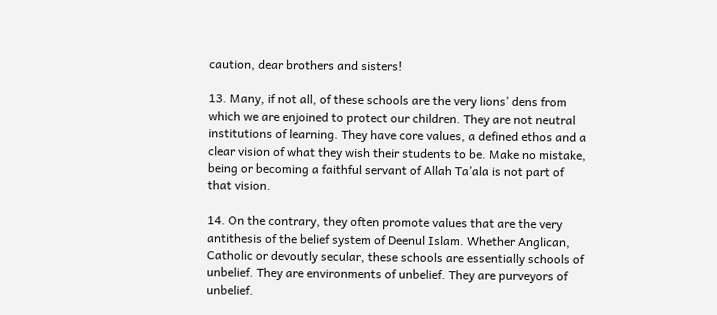caution, dear brothers and sisters!

13. Many, if not all, of these schools are the very lions’ dens from which we are enjoined to protect our children. They are not neutral institutions of learning. They have core values, a defined ethos and a clear vision of what they wish their students to be. Make no mistake, being or becoming a faithful servant of Allah Ta’ala is not part of that vision.

14. On the contrary, they often promote values that are the very antithesis of the belief system of Deenul Islam. Whether Anglican, Catholic or devoutly secular, these schools are essentially schools of unbelief. They are environments of unbelief. They are purveyors of unbelief.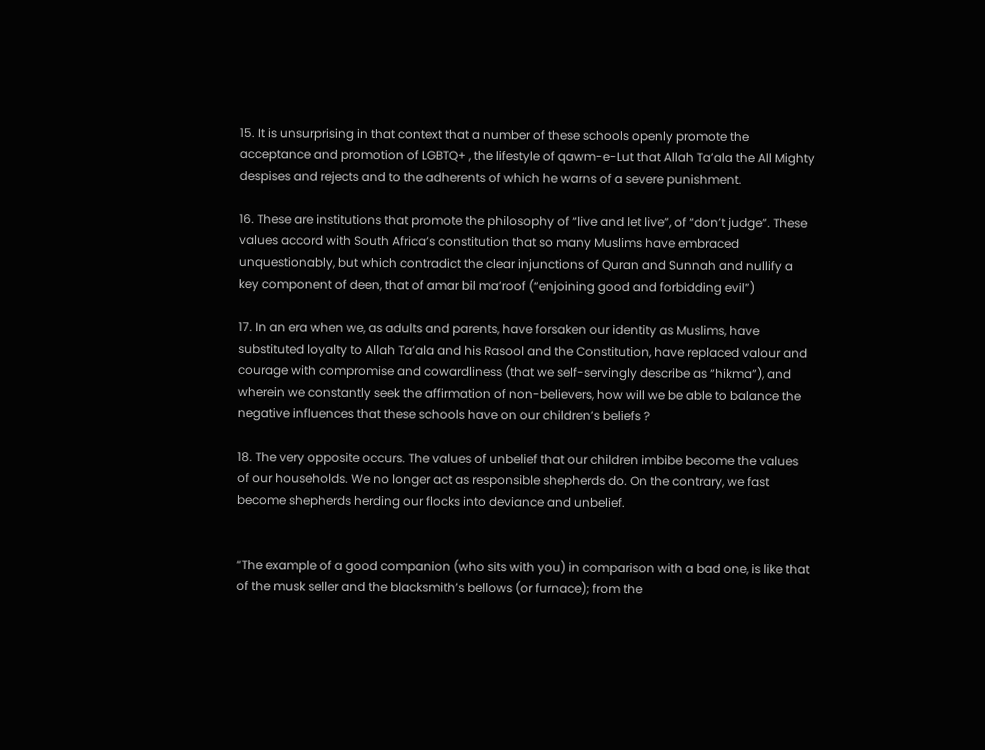15. It is unsurprising in that context that a number of these schools openly promote the acceptance and promotion of LGBTQ+ , the lifestyle of qawm-e-Lut that Allah Ta’ala the All Mighty despises and rejects and to the adherents of which he warns of a severe punishment.

16. These are institutions that promote the philosophy of “live and let live”, of “don’t judge”. These values accord with South Africa’s constitution that so many Muslims have embraced unquestionably, but which contradict the clear injunctions of Quran and Sunnah and nullify a key component of deen, that of amar bil ma’roof (“enjoining good and forbidding evil”)

17. In an era when we, as adults and parents, have forsaken our identity as Muslims, have substituted loyalty to Allah Ta’ala and his Rasool and the Constitution, have replaced valour and courage with compromise and cowardliness (that we self-servingly describe as “hikma”), and wherein we constantly seek the affirmation of non-believers, how will we be able to balance the negative influences that these schools have on our children’s beliefs ?

18. The very opposite occurs. The values of unbelief that our children imbibe become the values of our households. We no longer act as responsible shepherds do. On the contrary, we fast become shepherds herding our flocks into deviance and unbelief.


“The example of a good companion (who sits with you) in comparison with a bad one, is like that of the musk seller and the blacksmith’s bellows (or furnace); from the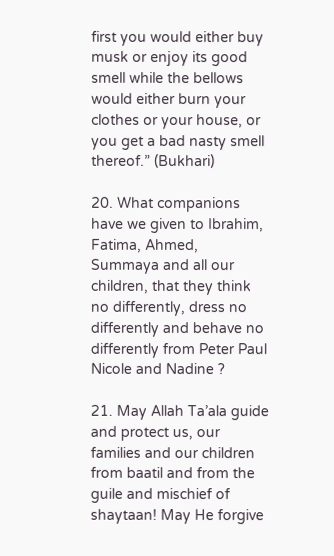first you would either buy musk or enjoy its good smell while the bellows would either burn your clothes or your house, or you get a bad nasty smell thereof.” (Bukhari)

20. What companions have we given to Ibrahim, Fatima, Ahmed, Summaya and all our children, that they think no differently, dress no differently and behave no differently from Peter Paul Nicole and Nadine ?

21. May Allah Ta’ala guide and protect us, our families and our children from baatil and from the guile and mischief of shaytaan! May He forgive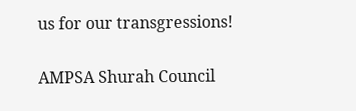us for our transgressions!

AMPSA Shurah Council